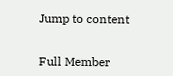Jump to content


Full Member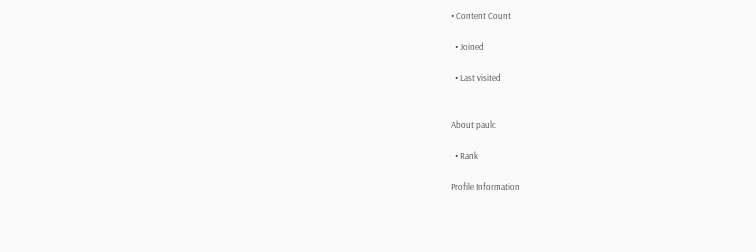• Content Count

  • Joined

  • Last visited


About paulc

  • Rank

Profile Information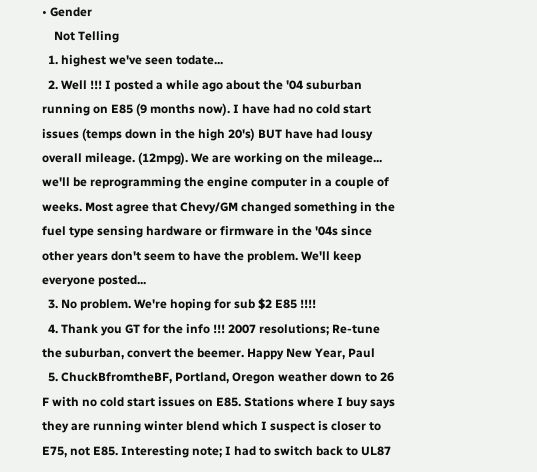• Gender
    Not Telling
  1. highest we've seen todate...
  2. Well !!! I posted a while ago about the '04 suburban running on E85 (9 months now). I have had no cold start issues (temps down in the high 20's) BUT have had lousy overall mileage. (12mpg). We are working on the mileage... we'll be reprogramming the engine computer in a couple of weeks. Most agree that Chevy/GM changed something in the fuel type sensing hardware or firmware in the '04s since other years don't seem to have the problem. We'll keep everyone posted...
  3. No problem. We're hoping for sub $2 E85 !!!!
  4. Thank you GT for the info !!! 2007 resolutions; Re-tune the suburban, convert the beemer. Happy New Year, Paul
  5. ChuckBfromtheBF, Portland, Oregon weather down to 26 F with no cold start issues on E85. Stations where I buy says they are running winter blend which I suspect is closer to E75, not E85. Interesting note; I had to switch back to UL87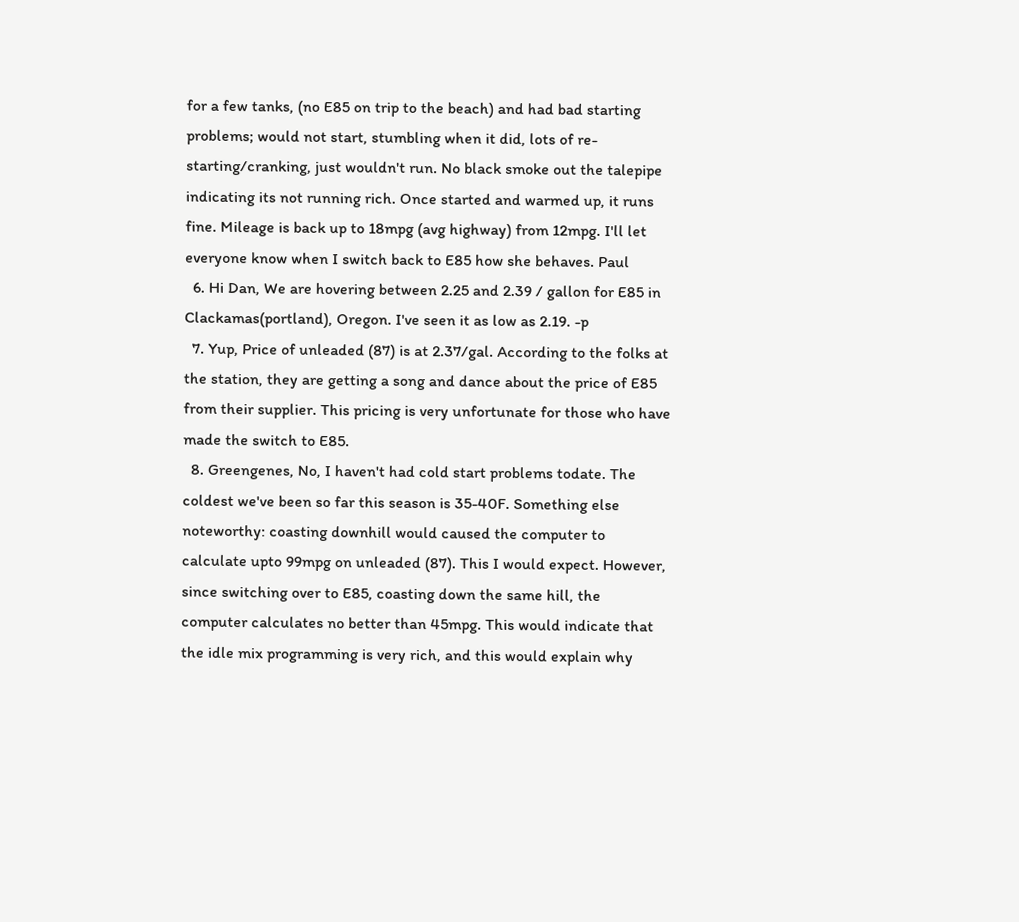for a few tanks, (no E85 on trip to the beach) and had bad starting problems; would not start, stumbling when it did, lots of re-starting/cranking, just wouldn't run. No black smoke out the talepipe indicating its not running rich. Once started and warmed up, it runs fine. Mileage is back up to 18mpg (avg highway) from 12mpg. I'll let everyone know when I switch back to E85 how she behaves. Paul
  6. Hi Dan, We are hovering between 2.25 and 2.39 / gallon for E85 in Clackamas(portland), Oregon. I've seen it as low as 2.19. -p
  7. Yup, Price of unleaded (87) is at 2.37/gal. According to the folks at the station, they are getting a song and dance about the price of E85 from their supplier. This pricing is very unfortunate for those who have made the switch to E85.
  8. Greengenes, No, I haven't had cold start problems todate. The coldest we've been so far this season is 35-40F. Something else noteworthy: coasting downhill would caused the computer to calculate upto 99mpg on unleaded (87). This I would expect. However, since switching over to E85, coasting down the same hill, the computer calculates no better than 45mpg. This would indicate that the idle mix programming is very rich, and this would explain why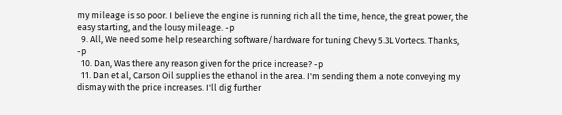my mileage is so poor. I believe the engine is running rich all the time, hence, the great power, the easy starting, and the lousy mileage. -p
  9. All, We need some help researching software/hardware for tuning Chevy 5.3L Vortecs. Thanks, -p
  10. Dan, Was there any reason given for the price increase? -p
  11. Dan et al, Carson Oil supplies the ethanol in the area. I'm sending them a note conveying my dismay with the price increases. I'll dig further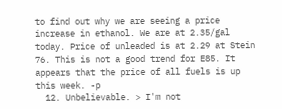to find out why we are seeing a price increase in ethanol. We are at 2.35/gal today. Price of unleaded is at 2.29 at Stein 76. This is not a good trend for E85. It appears that the price of all fuels is up this week. -p
  12. Unbelievable. > I'm not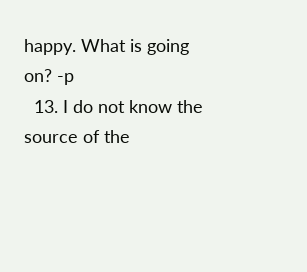happy. What is going on? -p
  13. I do not know the source of the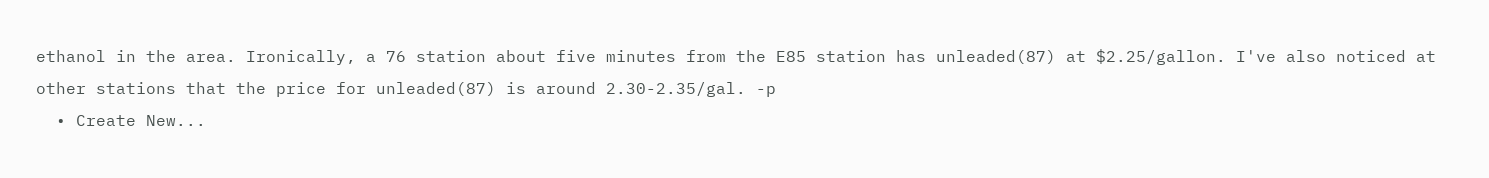ethanol in the area. Ironically, a 76 station about five minutes from the E85 station has unleaded(87) at $2.25/gallon. I've also noticed at other stations that the price for unleaded(87) is around 2.30-2.35/gal. -p
  • Create New...